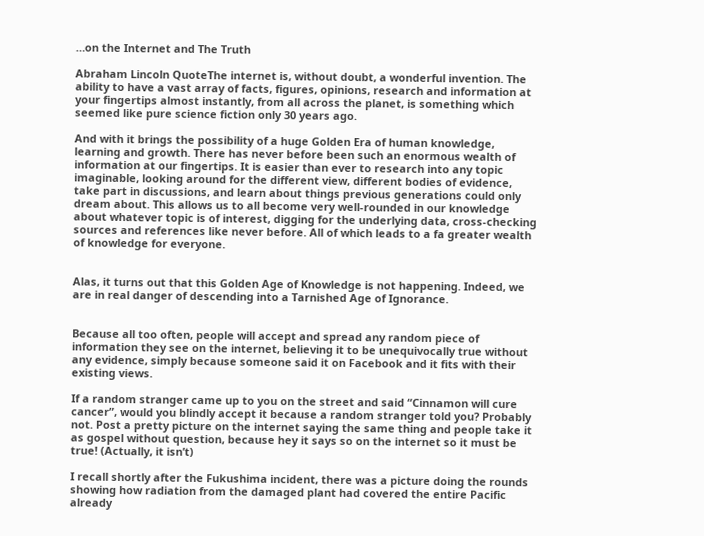…on the Internet and The Truth

Abraham Lincoln QuoteThe internet is, without doubt, a wonderful invention. The ability to have a vast array of facts, figures, opinions, research and information at your fingertips almost instantly, from all across the planet, is something which seemed like pure science fiction only 30 years ago.

And with it brings the possibility of a huge Golden Era of human knowledge, learning and growth. There has never before been such an enormous wealth of information at our fingertips. It is easier than ever to research into any topic imaginable, looking around for the different view, different bodies of evidence, take part in discussions, and learn about things previous generations could only dream about. This allows us to all become very well-rounded in our knowledge about whatever topic is of interest, digging for the underlying data, cross-checking sources and references like never before. All of which leads to a fa greater wealth of knowledge for everyone.


Alas, it turns out that this Golden Age of Knowledge is not happening. Indeed, we are in real danger of descending into a Tarnished Age of Ignorance.


Because all too often, people will accept and spread any random piece of information they see on the internet, believing it to be unequivocally true without any evidence, simply because someone said it on Facebook and it fits with their existing views.

If a random stranger came up to you on the street and said “Cinnamon will cure cancer”, would you blindly accept it because a random stranger told you? Probably not. Post a pretty picture on the internet saying the same thing and people take it as gospel without question, because hey it says so on the internet so it must be true! (Actually, it isn’t)

I recall shortly after the Fukushima incident, there was a picture doing the rounds showing how radiation from the damaged plant had covered the entire Pacific already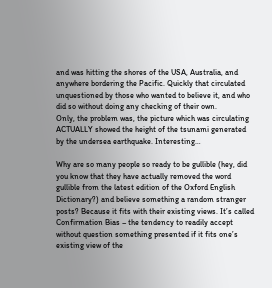and was hitting the shores of the USA, Australia, and anywhere bordering the Pacific. Quickly that circulated unquestioned by those who wanted to believe it, and who did so without doing any checking of their own.
Only, the problem was, the picture which was circulating ACTUALLY showed the height of the tsunami generated by the undersea earthquake. Interesting…

Why are so many people so ready to be gullible (hey, did you know that they have actually removed the word gullible from the latest edition of the Oxford English Dictionary?) and believe something a random stranger posts? Because it fits with their existing views. It’s called Confirmation Bias – the tendency to readily accept without question something presented if it fits one’s existing view of the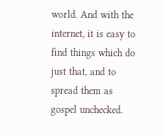world. And with the internet, it is easy to find things which do just that, and to spread them as gospel unchecked.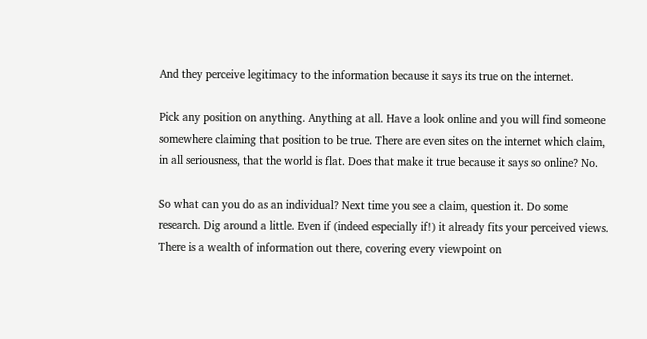And they perceive legitimacy to the information because it says its true on the internet.

Pick any position on anything. Anything at all. Have a look online and you will find someone somewhere claiming that position to be true. There are even sites on the internet which claim, in all seriousness, that the world is flat. Does that make it true because it says so online? No.

So what can you do as an individual? Next time you see a claim, question it. Do some research. Dig around a little. Even if (indeed especially if!) it already fits your perceived views. There is a wealth of information out there, covering every viewpoint on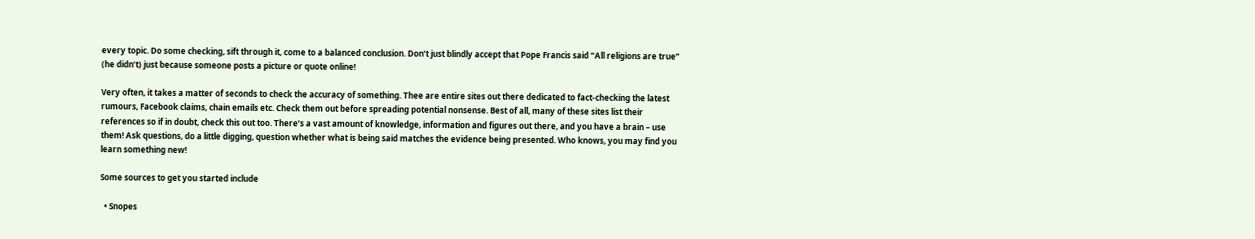every topic. Do some checking, sift through it, come to a balanced conclusion. Don’t just blindly accept that Pope Francis said “All religions are true” (he didn’t) just because someone posts a picture or quote online!

Very often, it takes a matter of seconds to check the accuracy of something. Thee are entire sites out there dedicated to fact-checking the latest rumours, Facebook claims, chain emails etc. Check them out before spreading potential nonsense. Best of all, many of these sites list their references so if in doubt, check this out too. There’s a vast amount of knowledge, information and figures out there, and you have a brain – use them! Ask questions, do a little digging, question whether what is being said matches the evidence being presented. Who knows, you may find you learn something new!

Some sources to get you started include

  • Snopes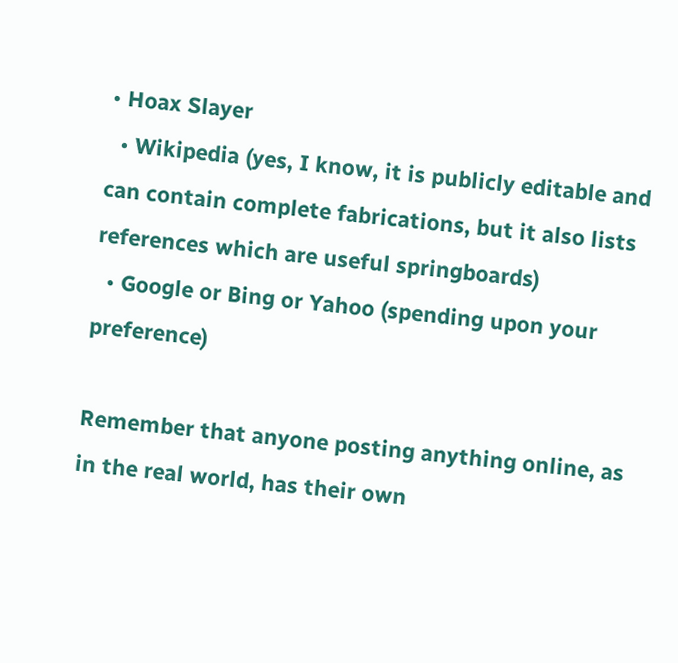• Hoax Slayer
  • Wikipedia (yes, I know, it is publicly editable and can contain complete fabrications, but it also lists references which are useful springboards)
  • Google or Bing or Yahoo (spending upon your preference)

Remember that anyone posting anything online, as in the real world, has their own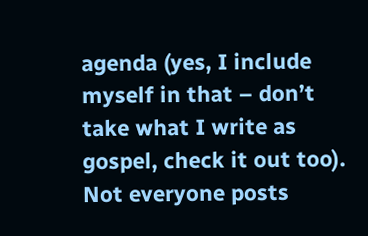agenda (yes, I include myself in that – don’t take what I write as gospel, check it out too). Not everyone posts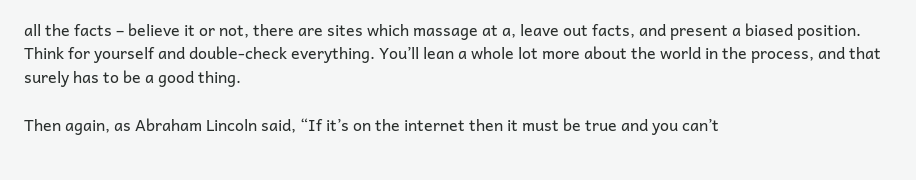all the facts – believe it or not, there are sites which massage at a, leave out facts, and present a biased position. Think for yourself and double-check everything. You’ll lean a whole lot more about the world in the process, and that surely has to be a good thing.

Then again, as Abraham Lincoln said, “If it’s on the internet then it must be true and you can’t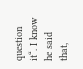question it“. I know he said that,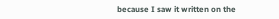because I saw it written on the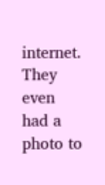internet. They even had a photo to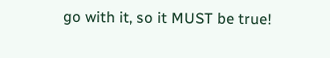go with it, so it MUST be true!